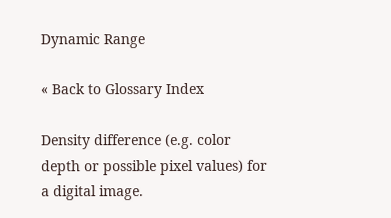Dynamic Range

« Back to Glossary Index

Density difference (e.g. color depth or possible pixel values) for a digital image.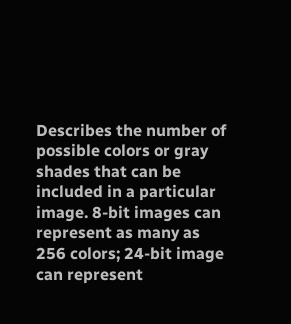Describes the number of possible colors or gray shades that can be included in a particular image. 8-bit images can represent as many as 256 colors; 24-bit image can represent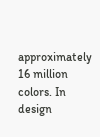approximately 16 million colors. In design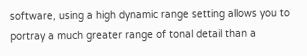software, using a high dynamic range setting allows you to portray a much greater range of tonal detail than a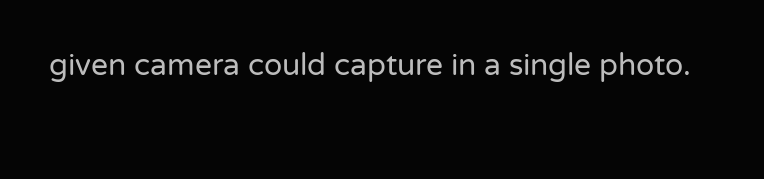given camera could capture in a single photo.